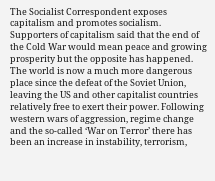The Socialist Correspondent exposes capitalism and promotes socialism. Supporters of capitalism said that the end of the Cold War would mean peace and growing prosperity but the opposite has happened. The world is now a much more dangerous place since the defeat of the Soviet Union, leaving the US and other capitalist countries relatively free to exert their power. Following western wars of aggression, regime change and the so-called ‘War on Terror’ there has been an increase in instability, terrorism,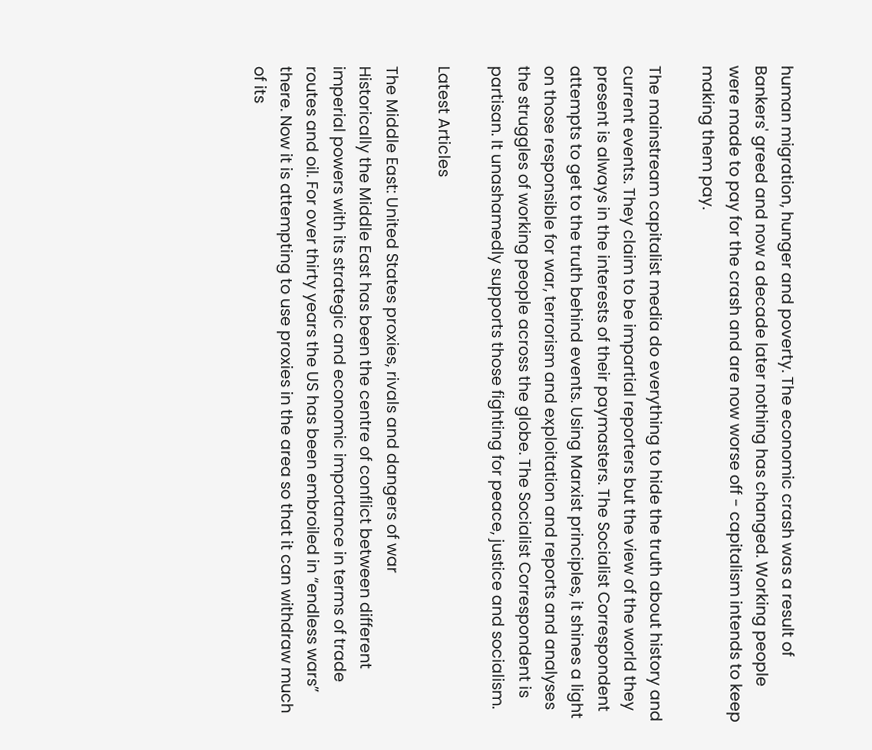human migration, hunger and poverty. The economic crash was a result of Bankers' greed and now a decade later nothing has changed. Working people were made to pay for the crash and are now worse off - capitalism intends to keep making them pay.

The mainstream capitalist media do everything to hide the truth about history and current events. They claim to be impartial reporters but the view of the world they present is always in the interests of their paymasters. The Socialist Correspondent attempts to get to the truth behind events. Using Marxist principles, it shines a light on those responsible for war, terrorism and exploitation and reports and analyses the struggles of working people across the globe. The Socialist Correspondent is partisan. It unashamedly supports those fighting for peace, justice and socialism.

Latest Articles

The Middle East: United States proxies, rivals and dangers of war
Historically the Middle East has been the centre of conflict between different imperial powers with its strategic and economic importance in terms of trade routes and oil. For over thirty years the US has been embroiled in “endless wars” there. Now it is attempting to use proxies in the area so that it can withdraw much of its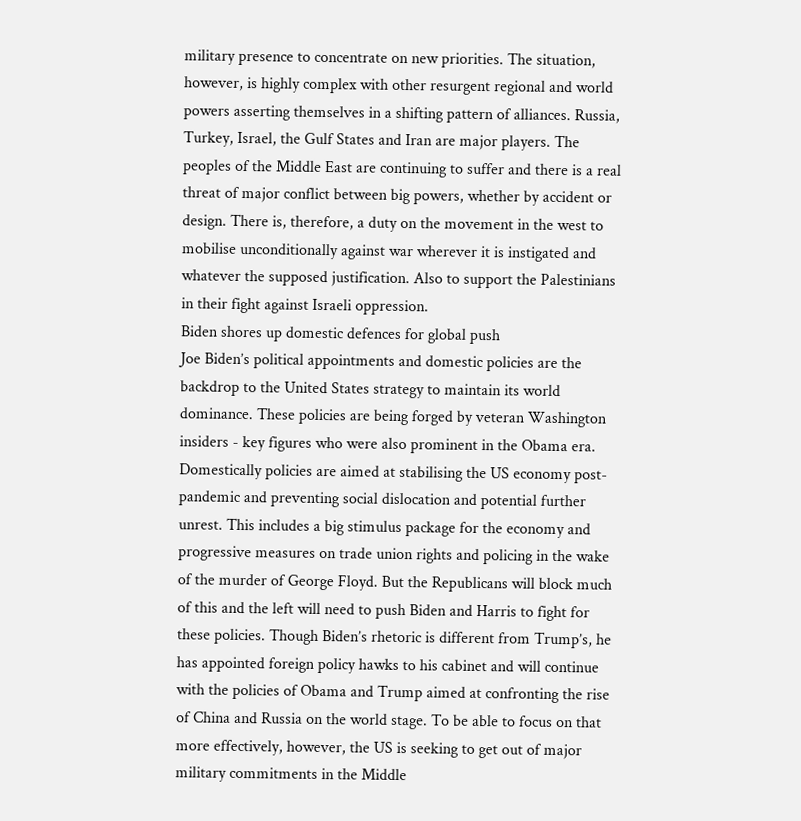military presence to concentrate on new priorities. The situation, however, is highly complex with other resurgent regional and world powers asserting themselves in a shifting pattern of alliances. Russia, Turkey, Israel, the Gulf States and Iran are major players. The peoples of the Middle East are continuing to suffer and there is a real threat of major conflict between big powers, whether by accident or design. There is, therefore, a duty on the movement in the west to mobilise unconditionally against war wherever it is instigated and whatever the supposed justification. Also to support the Palestinians in their fight against Israeli oppression.
Biden shores up domestic defences for global push
Joe Biden’s political appointments and domestic policies are the backdrop to the United States strategy to maintain its world dominance. These policies are being forged by veteran Washington insiders - key figures who were also prominent in the Obama era. Domestically policies are aimed at stabilising the US economy post-pandemic and preventing social dislocation and potential further unrest. This includes a big stimulus package for the economy and progressive measures on trade union rights and policing in the wake of the murder of George Floyd. But the Republicans will block much of this and the left will need to push Biden and Harris to fight for these policies. Though Biden’s rhetoric is different from Trump’s, he has appointed foreign policy hawks to his cabinet and will continue with the policies of Obama and Trump aimed at confronting the rise of China and Russia on the world stage. To be able to focus on that more effectively, however, the US is seeking to get out of major military commitments in the Middle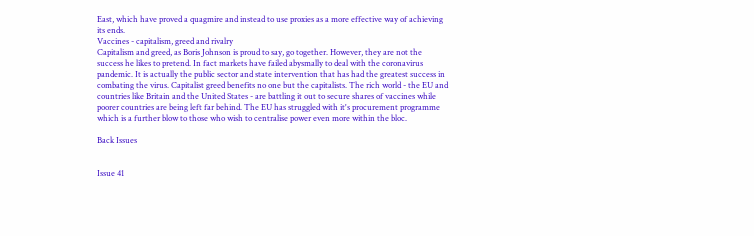East, which have proved a quagmire and instead to use proxies as a more effective way of achieving its ends.
Vaccines - capitalism, greed and rivalry
Capitalism and greed, as Boris Johnson is proud to say, go together. However, they are not the success he likes to pretend. In fact markets have failed abysmally to deal with the coronavirus pandemic. It is actually the public sector and state intervention that has had the greatest success in combating the virus. Capitalist greed benefits no one but the capitalists. The rich world - the EU and countries like Britain and the United States - are battling it out to secure shares of vaccines while poorer countries are being left far behind. The EU has struggled with it's procurement programme which is a further blow to those who wish to centralise power even more within the bloc.

Back Issues


Issue 41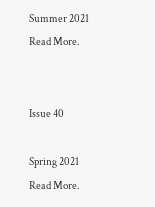Summer 2021
Read More.


Issue 40

Spring 2021
Read More.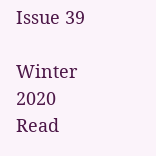Issue 39

Winter 2020
Read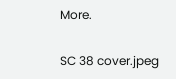More.

SC 38 cover.jpeg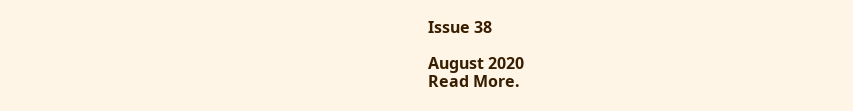Issue 38

August 2020
Read More.